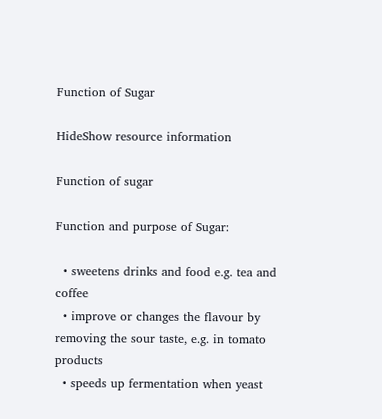Function of Sugar

HideShow resource information

Function of sugar

Function and purpose of Sugar:

  • sweetens drinks and food e.g. tea and coffee
  • improve or changes the flavour by removing the sour taste, e.g. in tomato products
  • speeds up fermentation when yeast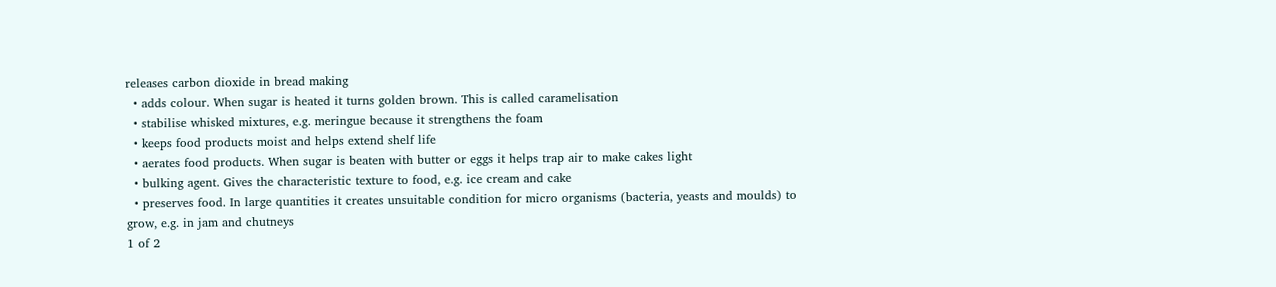releases carbon dioxide in bread making
  • adds colour. When sugar is heated it turns golden brown. This is called caramelisation
  • stabilise whisked mixtures, e.g. meringue because it strengthens the foam
  • keeps food products moist and helps extend shelf life
  • aerates food products. When sugar is beaten with butter or eggs it helps trap air to make cakes light
  • bulking agent. Gives the characteristic texture to food, e.g. ice cream and cake
  • preserves food. In large quantities it creates unsuitable condition for micro organisms (bacteria, yeasts and moulds) to grow, e.g. in jam and chutneys
1 of 2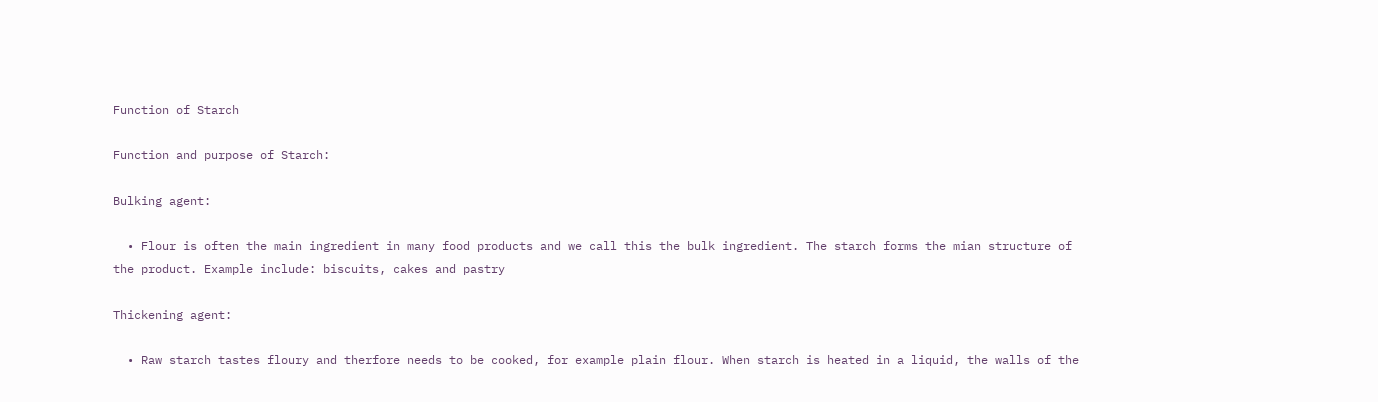Function of Starch

Function and purpose of Starch:

Bulking agent:

  • Flour is often the main ingredient in many food products and we call this the bulk ingredient. The starch forms the mian structure of the product. Example include: biscuits, cakes and pastry

Thickening agent:

  • Raw starch tastes floury and therfore needs to be cooked, for example plain flour. When starch is heated in a liquid, the walls of the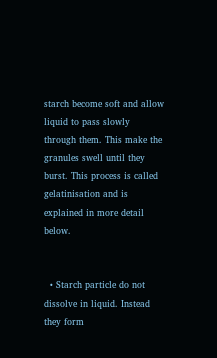starch become soft and allow liquid to pass slowly through them. This make the granules swell until they burst. This process is called gelatinisation and is explained in more detail below.


  • Starch particle do not dissolve in liquid. Instead they form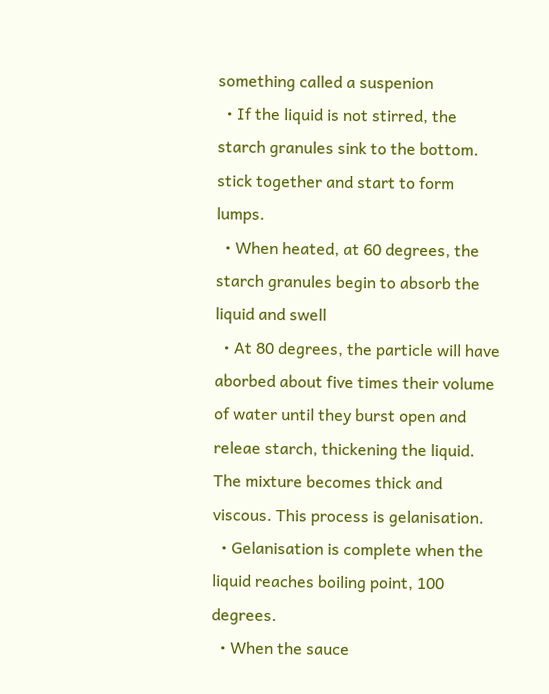something called a suspenion
  • If the liquid is not stirred, the starch granules sink to the bottom. stick together and start to form lumps.
  • When heated, at 60 degrees, the starch granules begin to absorb the liquid and swell
  • At 80 degrees, the particle will have aborbed about five times their volume of water until they burst open and releae starch, thickening the liquid. The mixture becomes thick and viscous. This process is gelanisation.
  • Gelanisation is complete when the liquid reaches boiling point, 100 degrees.
  • When the sauce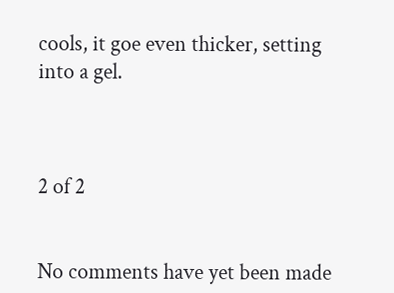cools, it goe even thicker, setting into a gel.



2 of 2


No comments have yet been made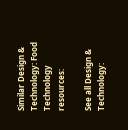Similar Design & Technology: Food Technology resources:

See all Design & Technology: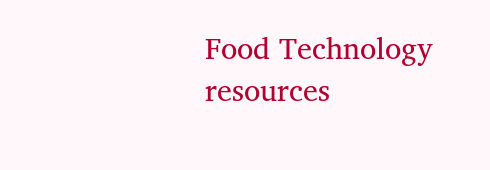Food Technology resources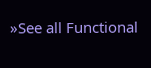»See all Functional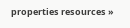properties resources »